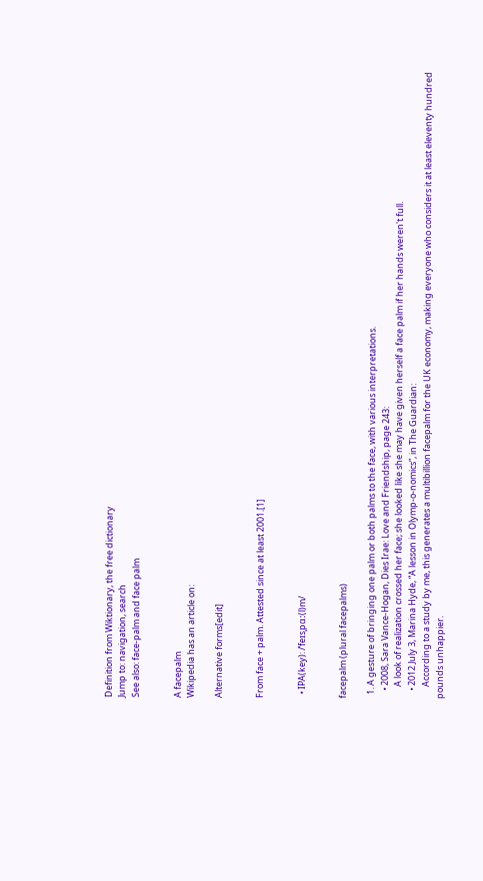Definition from Wiktionary, the free dictionary
Jump to: navigation, search
See also: face-palm and face palm


A facepalm
Wikipedia has an article on:

Alternative forms[edit]


From face + palm. Attested since at least 2001.[1]


  • IPA(key): /ˈfeɪsˌpɑː(l)m/


facepalm (plural facepalms)

  1. A gesture of bringing one palm or both palms to the face, with various interpretations.
    • 2008, Sara Vance-Hogan, Dies Irae: Love and Friendship, page 243:
      A look of realization crossed her face; she looked like she may have given herself a face palm if her hands weren't full.
    • 2012 July 3, Marina Hyde, “A lesson in Olymp-o-nomics”, in The Guardian:
      According to a study by me, this generates a multibillion facepalm for the UK economy, making everyone who considers it at least eleventy hundred pounds unhappier.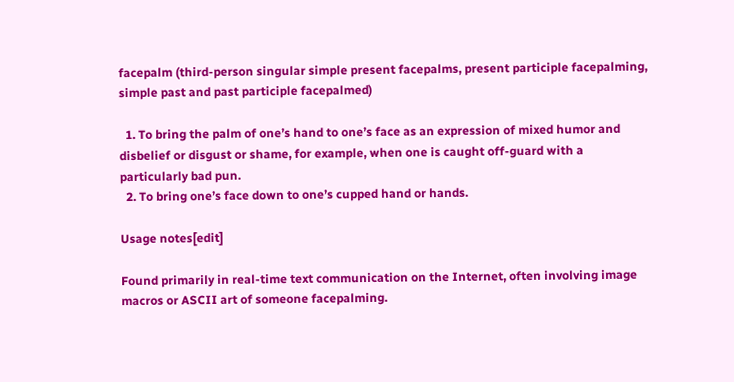facepalm (third-person singular simple present facepalms, present participle facepalming, simple past and past participle facepalmed)

  1. To bring the palm of one’s hand to one’s face as an expression of mixed humor and disbelief or disgust or shame, for example, when one is caught off-guard with a particularly bad pun.
  2. To bring one’s face down to one’s cupped hand or hands.

Usage notes[edit]

Found primarily in real-time text communication on the Internet, often involving image macros or ASCII art of someone facepalming.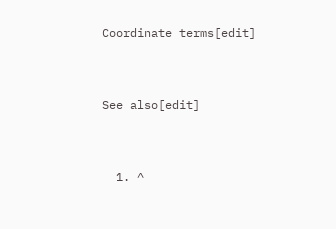Coordinate terms[edit]


See also[edit]


  1. ^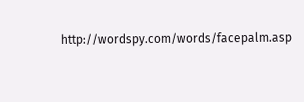http://wordspy.com/words/facepalm.asp